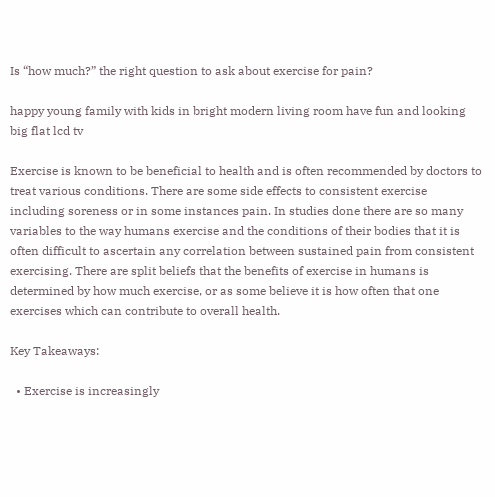Is “how much?” the right question to ask about exercise for pain?

happy young family with kids in bright modern living room have fun and looking big flat lcd tv

Exercise is known to be beneficial to health and is often recommended by doctors to treat various conditions. There are some side effects to consistent exercise including soreness or in some instances pain. In studies done there are so many variables to the way humans exercise and the conditions of their bodies that it is often difficult to ascertain any correlation between sustained pain from consistent exercising. There are split beliefs that the benefits of exercise in humans is determined by how much exercise, or as some believe it is how often that one exercises which can contribute to overall health.

Key Takeaways:

  • Exercise is increasingly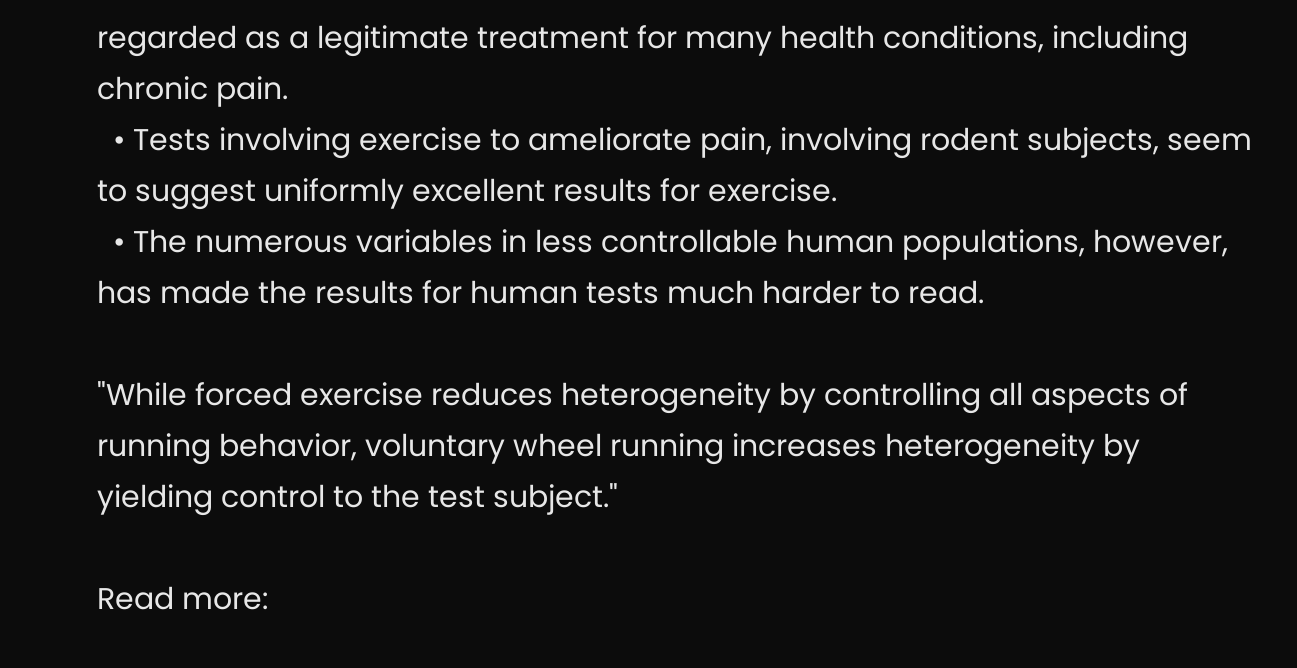regarded as a legitimate treatment for many health conditions, including chronic pain.
  • Tests involving exercise to ameliorate pain, involving rodent subjects, seem to suggest uniformly excellent results for exercise.
  • The numerous variables in less controllable human populations, however, has made the results for human tests much harder to read.

"While forced exercise reduces heterogeneity by controlling all aspects of running behavior, voluntary wheel running increases heterogeneity by yielding control to the test subject."

Read more: